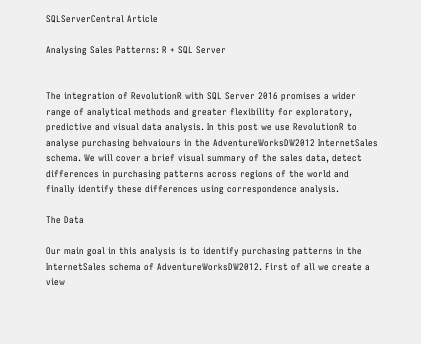SQLServerCentral Article

Analysing Sales Patterns: R + SQL Server


The integration of RevolutionR with SQL Server 2016 promises a wider range of analytical methods and greater flexibility for exploratory, predictive and visual data analysis. In this post we use RevolutionR to analyse purchasing behvaiours in the AdventureWorksDW2012 InternetSales schema. We will cover a brief visual summary of the sales data, detect differences in purchasing patterns across regions of the world and finally identify these differences using correspondence analysis.

The Data

Our main goal in this analysis is to identify purchasing patterns in the InternetSales schema of AdventureWorksDW2012. First of all we create a view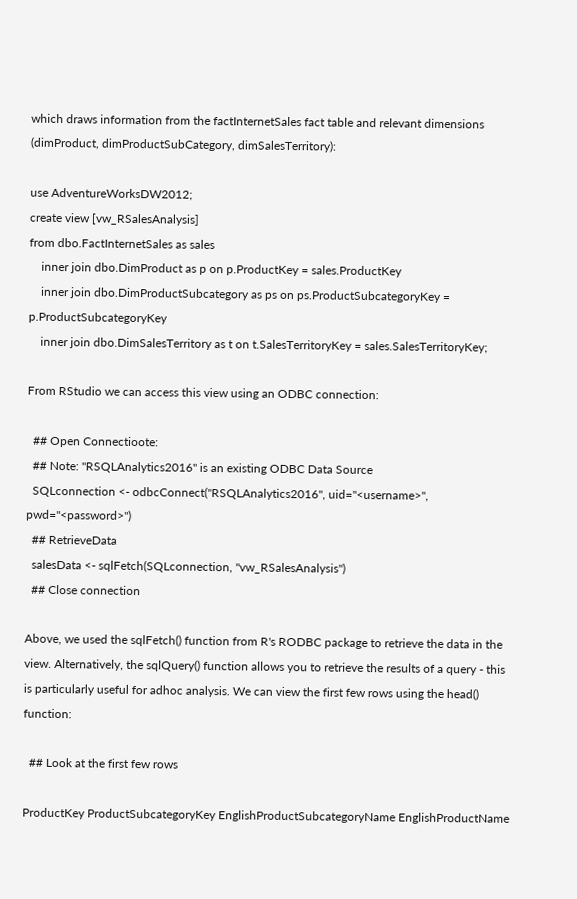which draws information from the factInternetSales fact table and relevant dimensions (dimProduct, dimProductSubCategory, dimSalesTerritory):

use AdventureWorksDW2012;
create view [vw_RSalesAnalysis]
from dbo.FactInternetSales as sales
    inner join dbo.DimProduct as p on p.ProductKey = sales.ProductKey
    inner join dbo.DimProductSubcategory as ps on ps.ProductSubcategoryKey = p.ProductSubcategoryKey
    inner join dbo.DimSalesTerritory as t on t.SalesTerritoryKey = sales.SalesTerritoryKey;

From RStudio we can access this view using an ODBC connection:

  ## Open Connectioote:
  ## Note: "RSQLAnalytics2016" is an existing ODBC Data Source
  SQLconnection <- odbcConnect("RSQLAnalytics2016", uid="<username>", pwd="<password>")
  ## RetrieveData
  salesData <- sqlFetch(SQLconnection, "vw_RSalesAnalysis")
  ## Close connection

Above, we used the sqlFetch() function from R's RODBC package to retrieve the data in the view. Alternatively, the sqlQuery() function allows you to retrieve the results of a query - this is particularly useful for adhoc analysis. We can view the first few rows using the head() function:

  ## Look at the first few rows

ProductKey ProductSubcategoryKey EnglishProductSubcategoryName EnglishProductName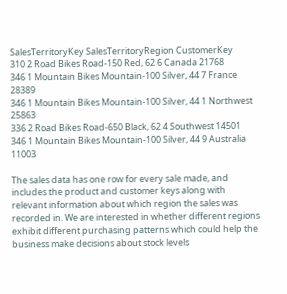SalesTerritoryKey SalesTerritoryRegion CustomerKey
310 2 Road Bikes Road-150 Red, 62 6 Canada 21768
346 1 Mountain Bikes Mountain-100 Silver, 44 7 France 28389
346 1 Mountain Bikes Mountain-100 Silver, 44 1 Northwest 25863
336 2 Road Bikes Road-650 Black, 62 4 Southwest 14501
346 1 Mountain Bikes Mountain-100 Silver, 44 9 Australia 11003

The sales data has one row for every sale made, and includes the product and customer keys along with relevant information about which region the sales was recorded in. We are interested in whether different regions exhibit different purchasing patterns which could help the business make decisions about stock levels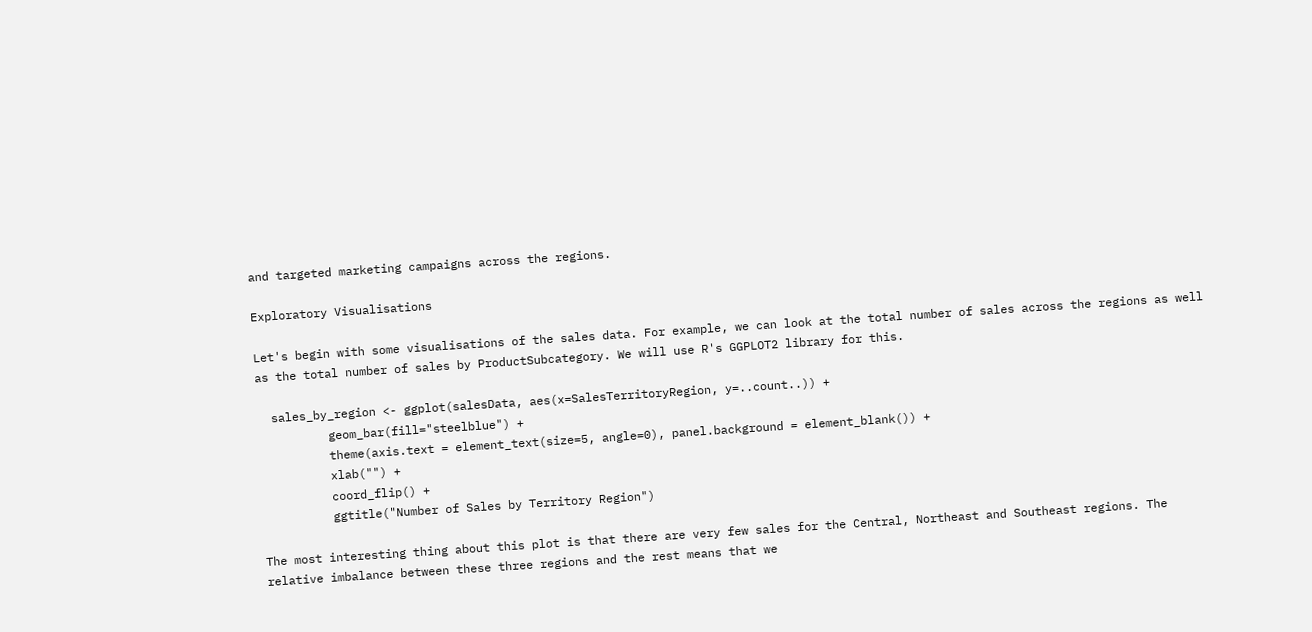and targeted marketing campaigns across the regions.

Exploratory Visualisations

Let's begin with some visualisations of the sales data. For example, we can look at the total number of sales across the regions as well as the total number of sales by ProductSubcategory. We will use R's GGPLOT2 library for this.

  sales_by_region <- ggplot(salesData, aes(x=SalesTerritoryRegion, y=..count..)) +
          geom_bar(fill="steelblue") +
          theme(axis.text = element_text(size=5, angle=0), panel.background = element_blank()) +
          xlab("") +
          coord_flip() +
          ggtitle("Number of Sales by Territory Region")

The most interesting thing about this plot is that there are very few sales for the Central, Northeast and Southeast regions. The relative imbalance between these three regions and the rest means that we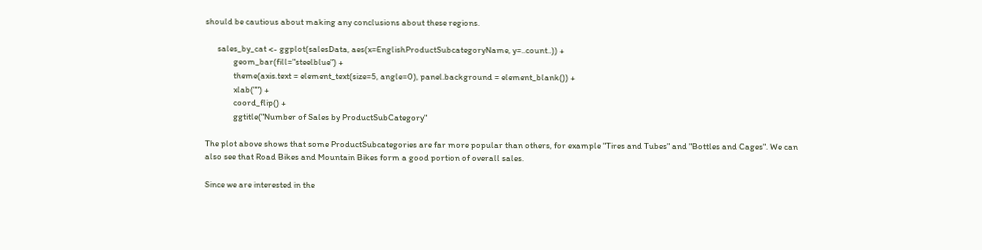should be cautious about making any conclusions about these regions.

      sales_by_cat <- ggplot(salesData, aes(x=EnglishProductSubcategoryName, y=..count..)) +
              geom_bar(fill="steelblue") +
              theme(axis.text = element_text(size=5, angle=0), panel.background = element_blank()) +
              xlab("") +
              coord_flip() +
              ggtitle("Number of Sales by ProductSubCategory"

The plot above shows that some ProductSubcategories are far more popular than others, for example "Tires and Tubes" and "Bottles and Cages". We can also see that Road Bikes and Mountain Bikes form a good portion of overall sales.

Since we are interested in the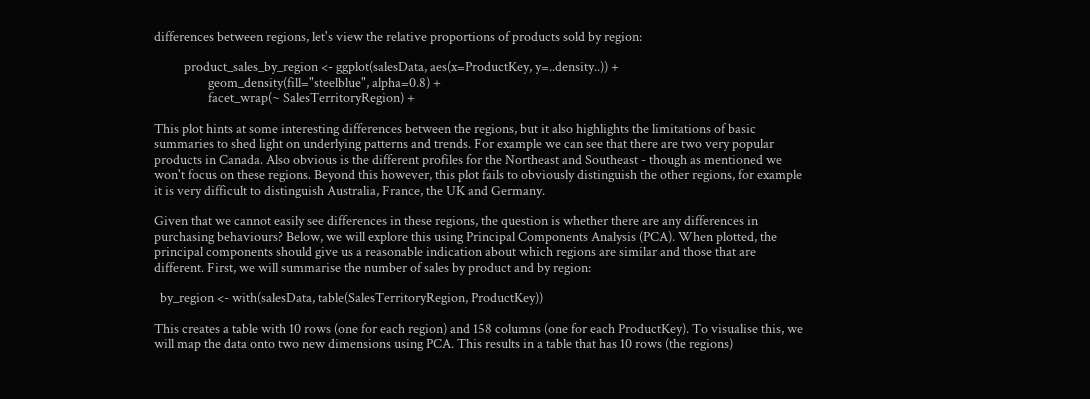differences between regions, let's view the relative proportions of products sold by region:

          product_sales_by_region <- ggplot(salesData, aes(x=ProductKey, y=..density..)) +
                  geom_density(fill="steelblue", alpha=0.8) +
                  facet_wrap(~ SalesTerritoryRegion) +

This plot hints at some interesting differences between the regions, but it also highlights the limitations of basic summaries to shed light on underlying patterns and trends. For example we can see that there are two very popular products in Canada. Also obvious is the different profiles for the Northeast and Southeast - though as mentioned we won't focus on these regions. Beyond this however, this plot fails to obviously distinguish the other regions, for example it is very difficult to distinguish Australia, France, the UK and Germany.

Given that we cannot easily see differences in these regions, the question is whether there are any differences in purchasing behaviours? Below, we will explore this using Principal Components Analysis (PCA). When plotted, the principal components should give us a reasonable indication about which regions are similar and those that are different. First, we will summarise the number of sales by product and by region:

  by_region <- with(salesData, table(SalesTerritoryRegion, ProductKey))

This creates a table with 10 rows (one for each region) and 158 columns (one for each ProductKey). To visualise this, we will map the data onto two new dimensions using PCA. This results in a table that has 10 rows (the regions)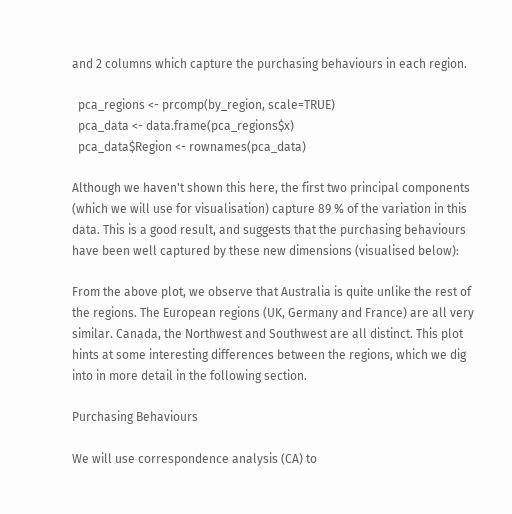and 2 columns which capture the purchasing behaviours in each region.

  pca_regions <- prcomp(by_region, scale=TRUE)
  pca_data <- data.frame(pca_regions$x)
  pca_data$Region <- rownames(pca_data)

Although we haven't shown this here, the first two principal components (which we will use for visualisation) capture 89 % of the variation in this data. This is a good result, and suggests that the purchasing behaviours have been well captured by these new dimensions (visualised below):

From the above plot, we observe that Australia is quite unlike the rest of the regions. The European regions (UK, Germany and France) are all very similar. Canada, the Northwest and Southwest are all distinct. This plot hints at some interesting differences between the regions, which we dig into in more detail in the following section.

Purchasing Behaviours

We will use correspondence analysis (CA) to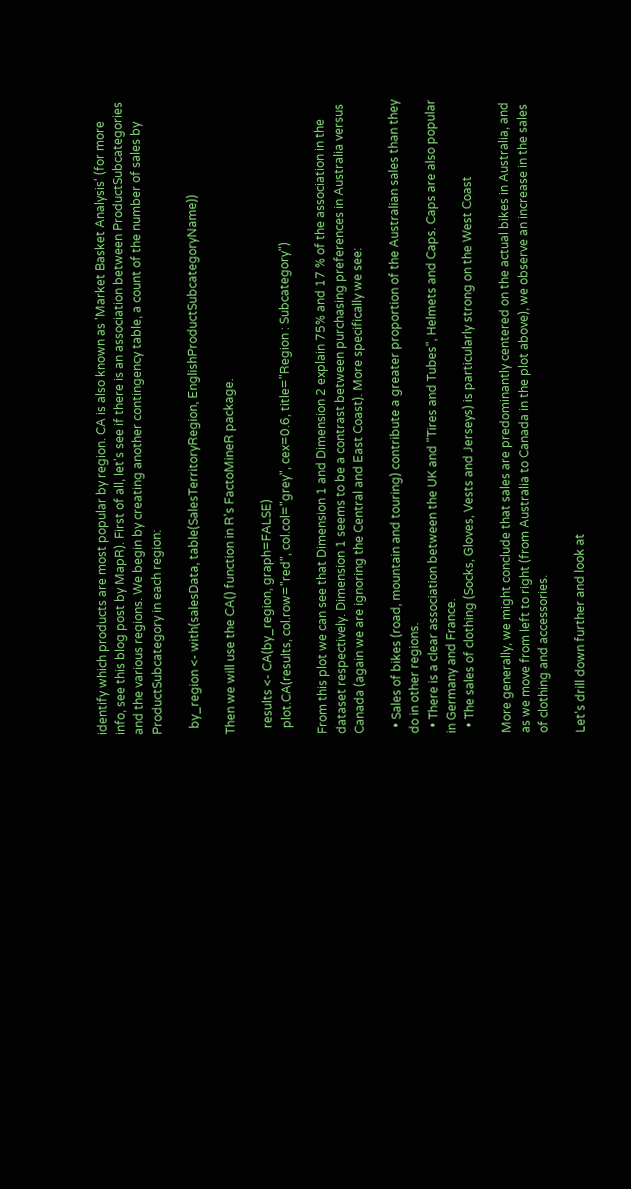identify which products are most popular by region. CA is also known as 'Market Basket Analysis' (for more info, see this blog post by MapR). First of all, let's see if there is an association between ProductSubcategories and the various regions. We begin by creating another contingency table, a count of the number of sales by ProductSubcategory in each region:

  by_region <- with(salesData, table(SalesTerritoryRegion, EnglishProductSubcategoryName))

Then we will use the CA() function in R's FactoMineR package.

  results <- CA(by_region, graph=FALSE)
  plot.CA(results, col.row="red", col.col="grey", cex=0.6, title="Region : Subcategory")

From this plot we can see that Dimension 1 and Dimension 2 explain 75% and 17 % of the association in the dataset respectively. Dimension 1 seems to be a contrast between purchasing preferences in Australia versus Canada (again we are ignoring the Central and East Coast). More specifically we see:

  • Sales of bikes (road, mountain and touring) contribute a greater proportion of the Australian sales than they do in other regions.
  • There is a clear association between the UK and "Tires and Tubes", Helmets and Caps. Caps are also popular in Germany and France.
  • The sales of clothing (Socks, Gloves, Vests and Jerseys) is particularly strong on the West Coast

More generally, we might conclude that sales are predominantly centered on the actual bikes in Australia, and as we move from left to right (from Australia to Canada in the plot above), we observe an increase in the sales of clothing and accessories.

Let's drill down further and look at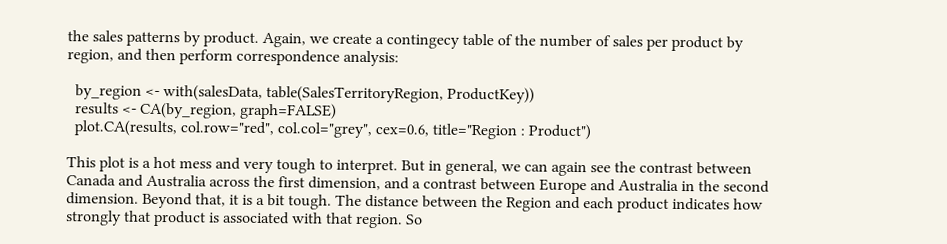the sales patterns by product. Again, we create a contingecy table of the number of sales per product by region, and then perform correspondence analysis:

  by_region <- with(salesData, table(SalesTerritoryRegion, ProductKey))
  results <- CA(by_region, graph=FALSE)
  plot.CA(results, col.row="red", col.col="grey", cex=0.6, title="Region : Product")

This plot is a hot mess and very tough to interpret. But in general, we can again see the contrast between Canada and Australia across the first dimension, and a contrast between Europe and Australia in the second dimension. Beyond that, it is a bit tough. The distance between the Region and each product indicates how strongly that product is associated with that region. So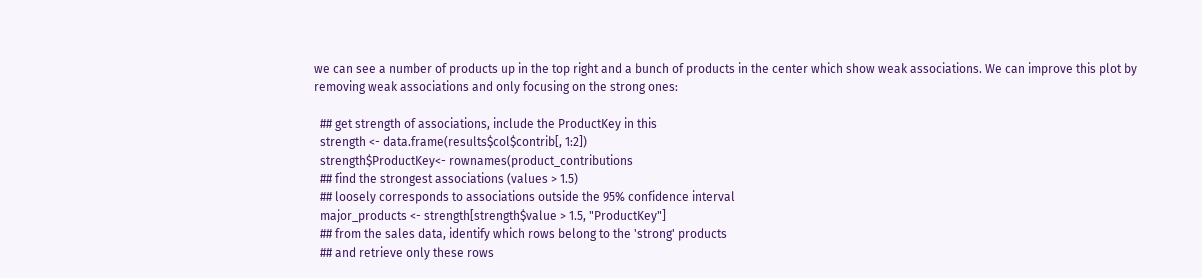we can see a number of products up in the top right and a bunch of products in the center which show weak associations. We can improve this plot by removing weak associations and only focusing on the strong ones:

  ## get strength of associations, include the ProductKey in this
  strength <- data.frame(results$col$contrib[, 1:2])
  strength$ProductKey<- rownames(product_contributions
  ## find the strongest associations (values > 1.5)
  ## loosely corresponds to associations outside the 95% confidence interval
  major_products <- strength[strength$value > 1.5, "ProductKey"]
  ## from the sales data, identify which rows belong to the 'strong' products
  ## and retrieve only these rows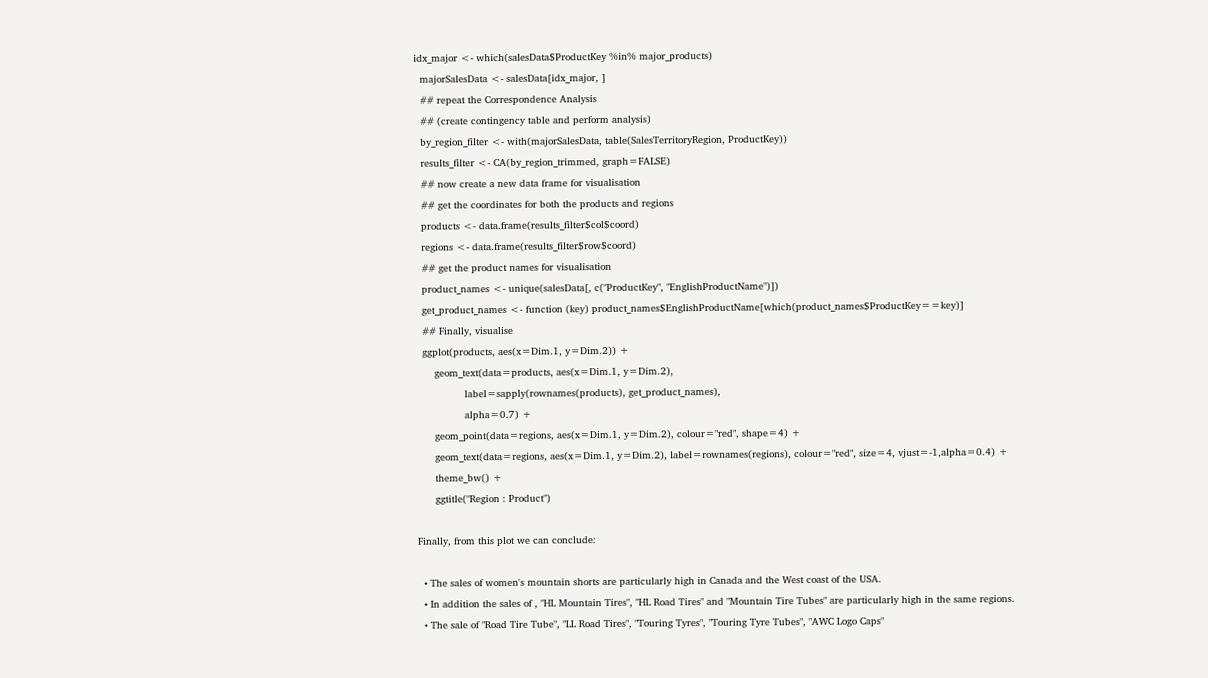idx_major <- which(salesData$ProductKey %in% major_products)
  majorSalesData <- salesData[idx_major, ]
  ## repeat the Correspondence Analysis
  ## (create contingency table and perform analysis)
  by_region_filter <- with(majorSalesData, table(SalesTerritoryRegion, ProductKey))
  results_filter <- CA(by_region_trimmed, graph=FALSE)
  ## now create a new data frame for visualisation
  ## get the coordinates for both the products and regions
  products <- data.frame(results_filter$col$coord)
  regions <- data.frame(results_filter$row$coord)
  ## get the product names for visualisation
  product_names <- unique(salesData[, c("ProductKey", "EnglishProductName")])
  get_product_names <- function (key) product_names$EnglishProductName[which(product_names$ProductKey==key)]
  ## Finally, visualise
  ggplot(products, aes(x=Dim.1, y=Dim.2)) +
      geom_text(data=products, aes(x=Dim.1, y=Dim.2),
                label=sapply(rownames(products), get_product_names),
                alpha=0.7) +
      geom_point(data=regions, aes(x=Dim.1, y=Dim.2), colour="red", shape=4) +
      geom_text(data=regions, aes(x=Dim.1, y=Dim.2), label=rownames(regions), colour="red", size=4, vjust=-1,alpha=0.4) +
      theme_bw() +
      ggtitle("Region : Product")

Finally, from this plot we can conclude:

  • The sales of women's mountain shorts are particularly high in Canada and the West coast of the USA.
  • In addition the sales of , "HL Mountain Tires", "HL Road Tires" and "Mountain Tire Tubes" are particularly high in the same regions.
  • The sale of "Road Tire Tube", "LL Road Tires", "Touring Tyres", "Touring Tyre Tubes", "AWC Logo Caps"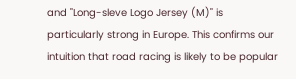and "Long-sleve Logo Jersey (M)" is particularly strong in Europe. This confirms our intuition that road racing is likely to be popular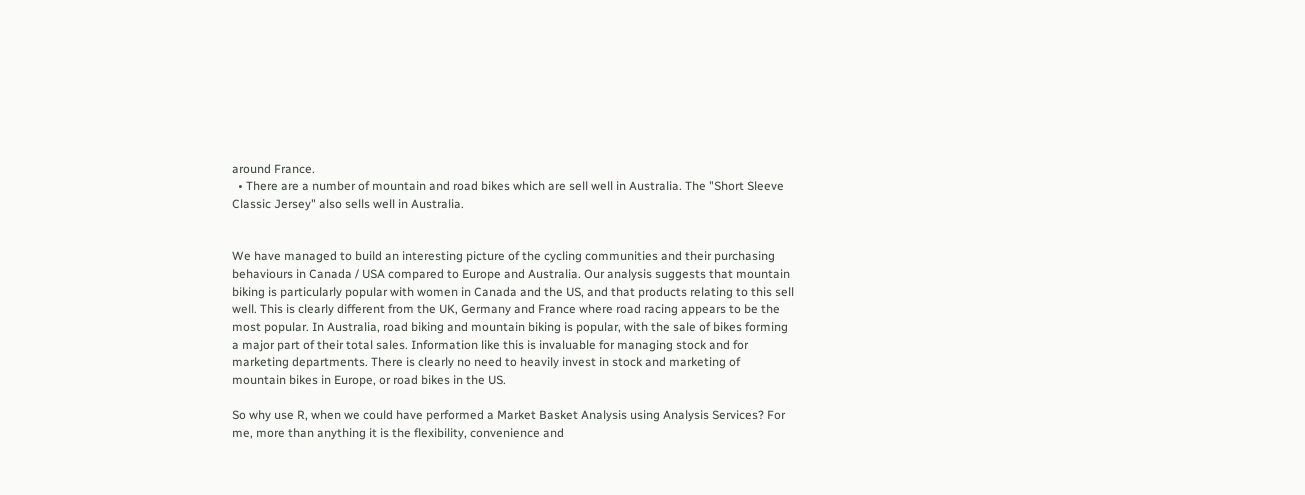around France.
  • There are a number of mountain and road bikes which are sell well in Australia. The "Short Sleeve Classic Jersey" also sells well in Australia.


We have managed to build an interesting picture of the cycling communities and their purchasing behaviours in Canada / USA compared to Europe and Australia. Our analysis suggests that mountain biking is particularly popular with women in Canada and the US, and that products relating to this sell well. This is clearly different from the UK, Germany and France where road racing appears to be the most popular. In Australia, road biking and mountain biking is popular, with the sale of bikes forming a major part of their total sales. Information like this is invaluable for managing stock and for marketing departments. There is clearly no need to heavily invest in stock and marketing of mountain bikes in Europe, or road bikes in the US.

So why use R, when we could have performed a Market Basket Analysis using Analysis Services? For me, more than anything it is the flexibility, convenience and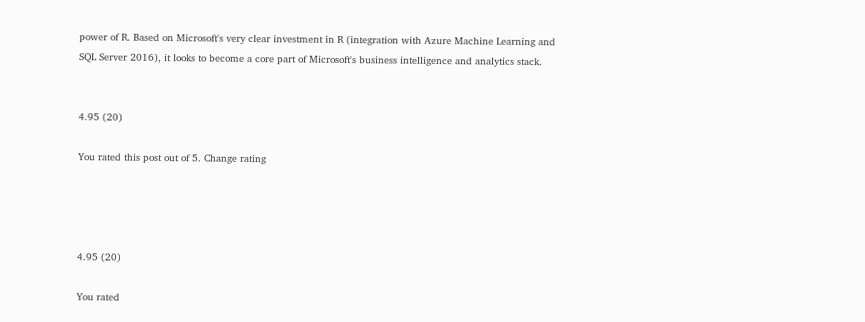power of R. Based on Microsoft's very clear investment in R (integration with Azure Machine Learning and SQL Server 2016), it looks to become a core part of Microsoft's business intelligence and analytics stack.


4.95 (20)

You rated this post out of 5. Change rating




4.95 (20)

You rated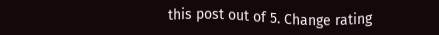this post out of 5. Change rating